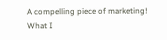A compelling piece of marketing! What I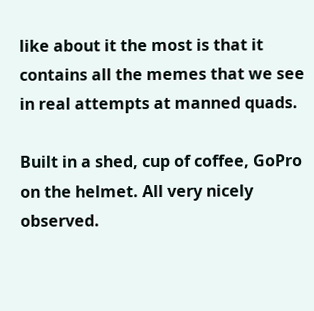like about it the most is that it contains all the memes that we see in real attempts at manned quads.

Built in a shed, cup of coffee, GoPro on the helmet. All very nicely observed.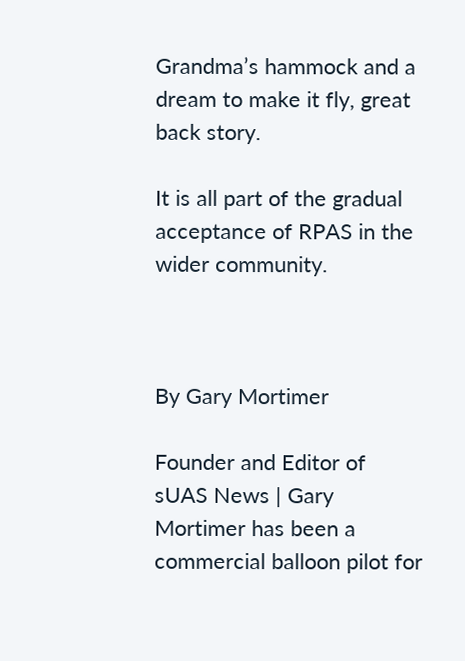Grandma’s hammock and a dream to make it fly, great back story.

It is all part of the gradual acceptance of RPAS in the wider community.



By Gary Mortimer

Founder and Editor of sUAS News | Gary Mortimer has been a commercial balloon pilot for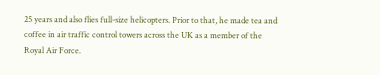25 years and also flies full-size helicopters. Prior to that, he made tea and coffee in air traffic control towers across the UK as a member of the Royal Air Force.